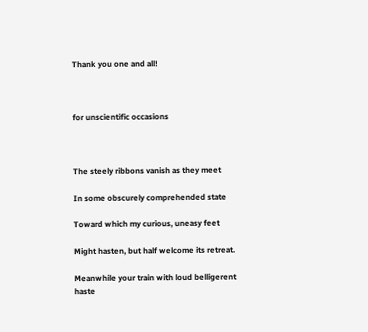Thank you one and all!



for unscientific occasions



The steely ribbons vanish as they meet

In some obscurely comprehended state

Toward which my curious, uneasy feet

Might hasten, but half welcome its retreat.

Meanwhile your train with loud belligerent haste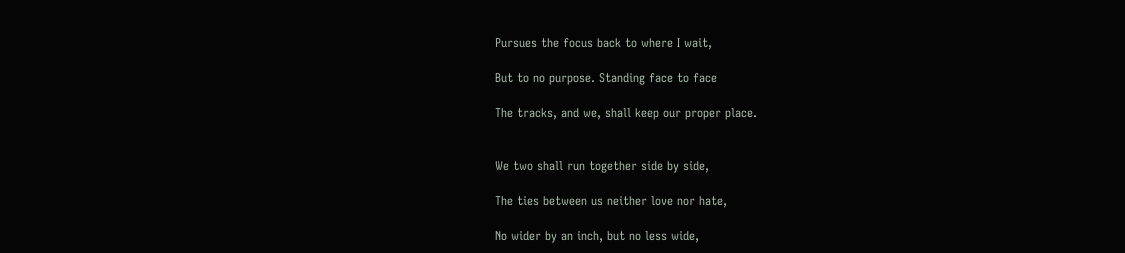Pursues the focus back to where I wait,

But to no purpose. Standing face to face

The tracks, and we, shall keep our proper place.


We two shall run together side by side,

The ties between us neither love nor hate,

No wider by an inch, but no less wide,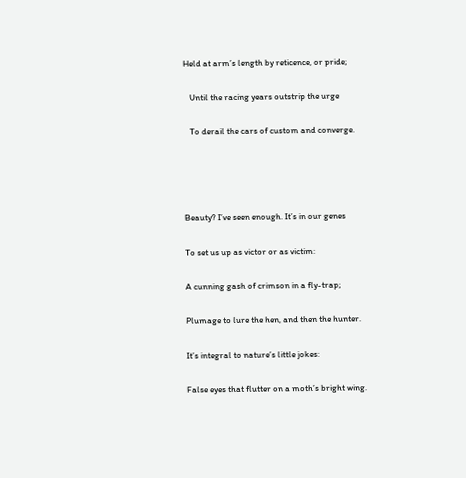Held at arm’s length by reticence, or pride;

   Until the racing years outstrip the urge

   To derail the cars of custom and converge.




Beauty? I’ve seen enough. It’s in our genes

To set us up as victor or as victim:

A cunning gash of crimson in a fly-trap;

Plumage to lure the hen, and then the hunter.

It’s integral to nature’s little jokes:

False eyes that flutter on a moth’s bright wing.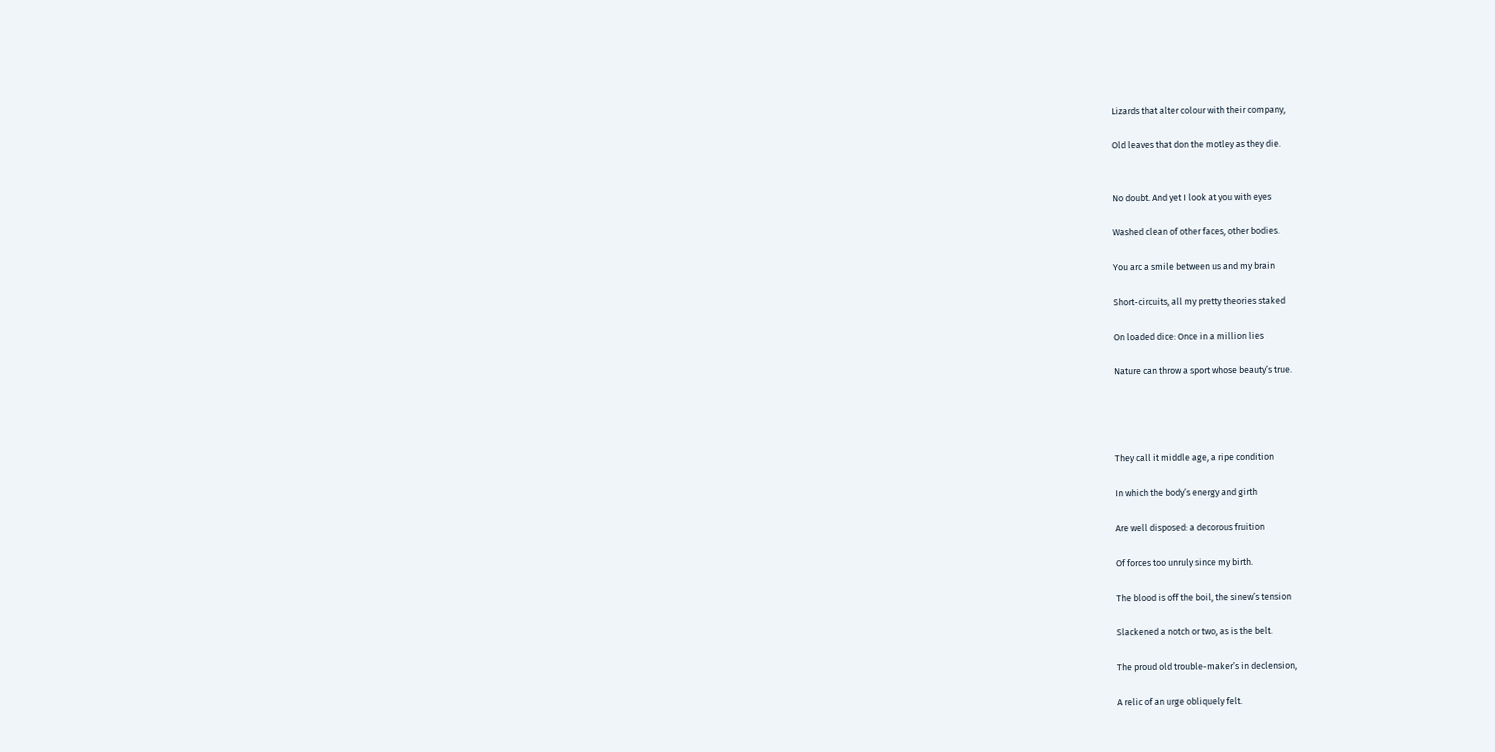Lizards that alter colour with their company,

Old leaves that don the motley as they die.


No doubt. And yet I look at you with eyes

Washed clean of other faces, other bodies.

You arc a smile between us and my brain

Short-circuits, all my pretty theories staked

On loaded dice: Once in a million lies

Nature can throw a sport whose beauty’s true.




They call it middle age, a ripe condition

In which the body’s energy and girth

Are well disposed: a decorous fruition

Of forces too unruly since my birth.

The blood is off the boil, the sinew’s tension

Slackened a notch or two, as is the belt.

The proud old trouble-maker’s in declension,

A relic of an urge obliquely felt.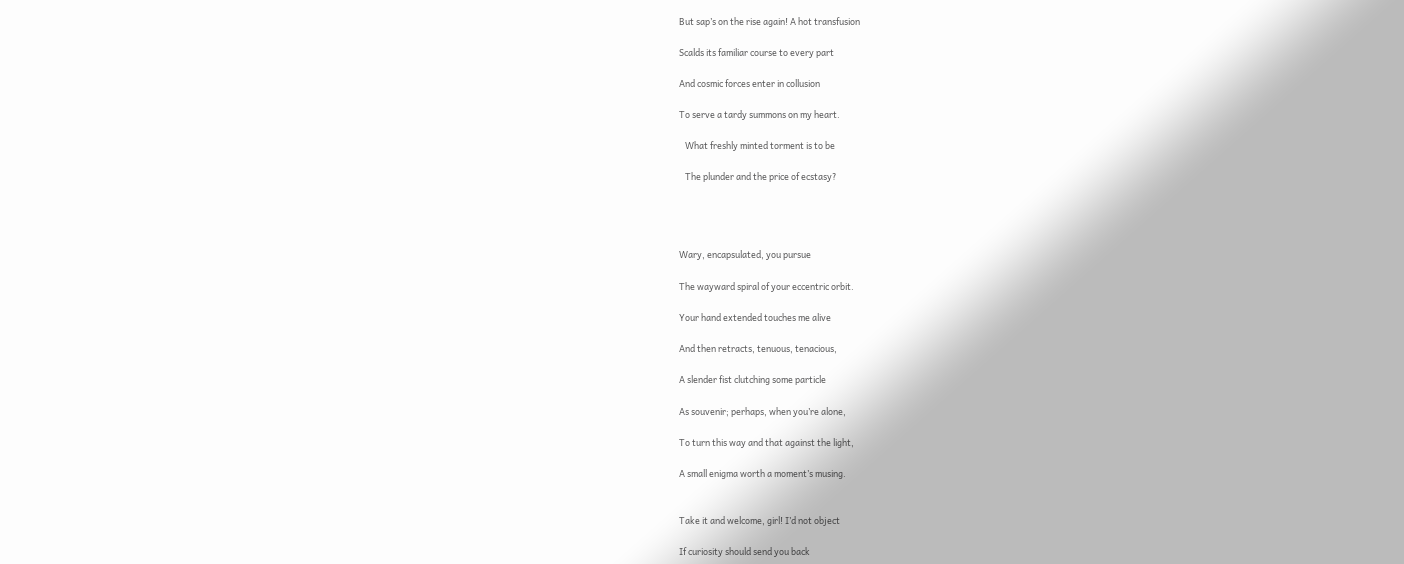But sap’s on the rise again! A hot transfusion

Scalds its familiar course to every part

And cosmic forces enter in collusion

To serve a tardy summons on my heart.

   What freshly minted torment is to be

   The plunder and the price of ecstasy?




Wary, encapsulated, you pursue

The wayward spiral of your eccentric orbit.

Your hand extended touches me alive

And then retracts, tenuous, tenacious,

A slender fist clutching some particle

As souvenir; perhaps, when you’re alone,

To turn this way and that against the light,

A small enigma worth a moment’s musing.


Take it and welcome, girl! I’d not object

If curiosity should send you back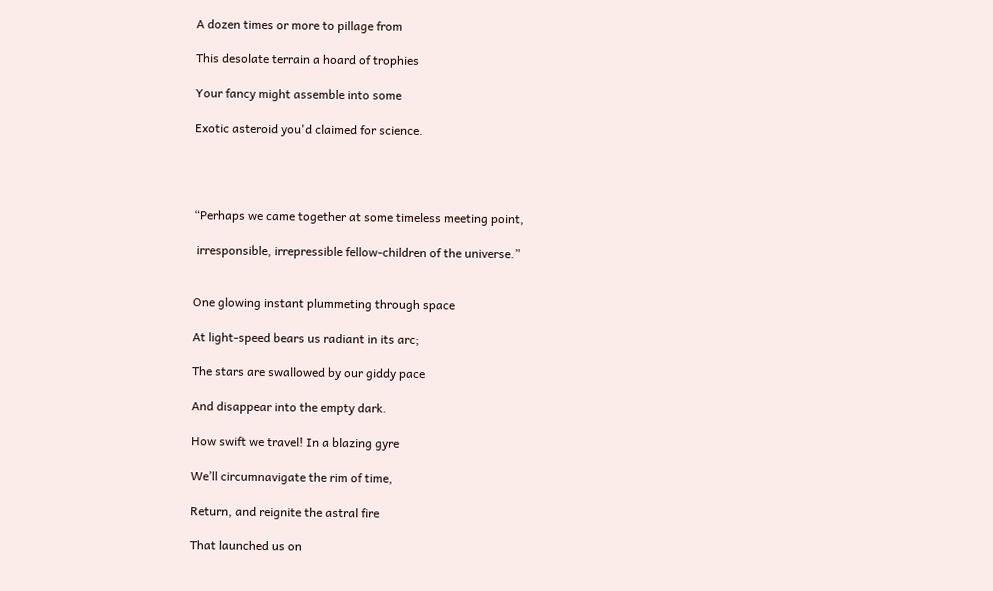A dozen times or more to pillage from

This desolate terrain a hoard of trophies

Your fancy might assemble into some

Exotic asteroid you'd claimed for science.




“Perhaps we came together at some timeless meeting point,

 irresponsible, irrepressible fellow-children of the universe.”


One glowing instant plummeting through space

At light-speed bears us radiant in its arc;

The stars are swallowed by our giddy pace

And disappear into the empty dark.

How swift we travel! In a blazing gyre

We’ll circumnavigate the rim of time,

Return, and reignite the astral fire

That launched us on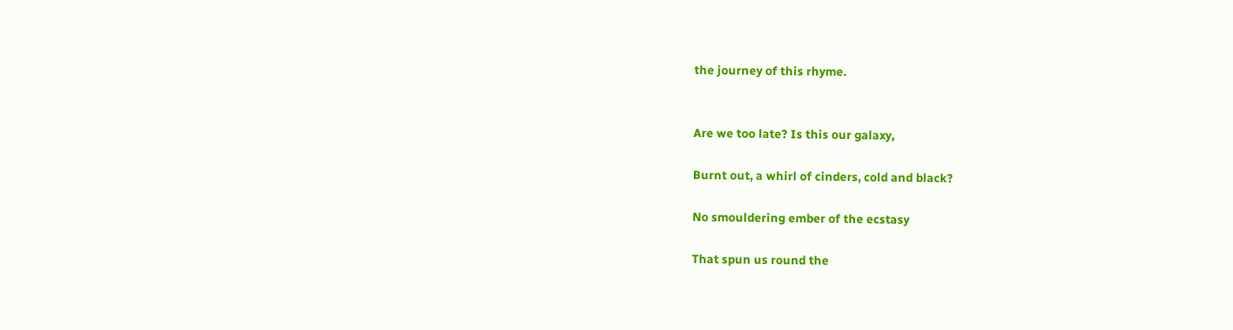the journey of this rhyme.


Are we too late? Is this our galaxy,

Burnt out, a whirl of cinders, cold and black?

No smouldering ember of the ecstasy

That spun us round the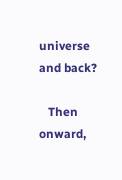universe and back?

   Then onward,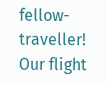fellow-traveller! Our flight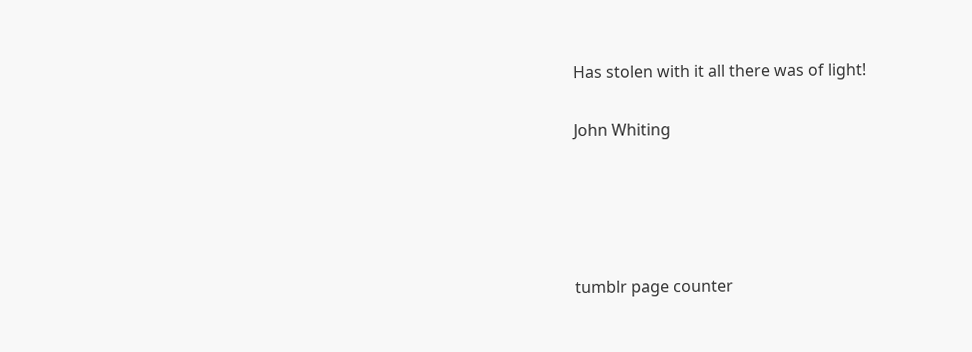Has stolen with it all there was of light!


John Whiting







tumblr page counter